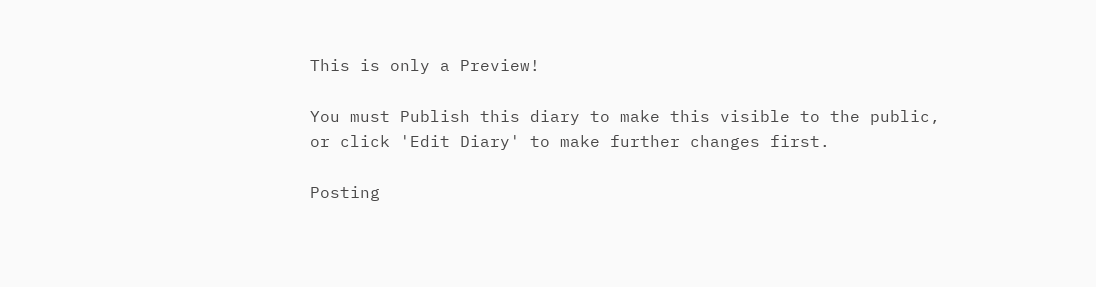This is only a Preview!

You must Publish this diary to make this visible to the public,
or click 'Edit Diary' to make further changes first.

Posting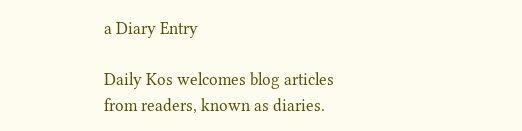a Diary Entry

Daily Kos welcomes blog articles from readers, known as diaries.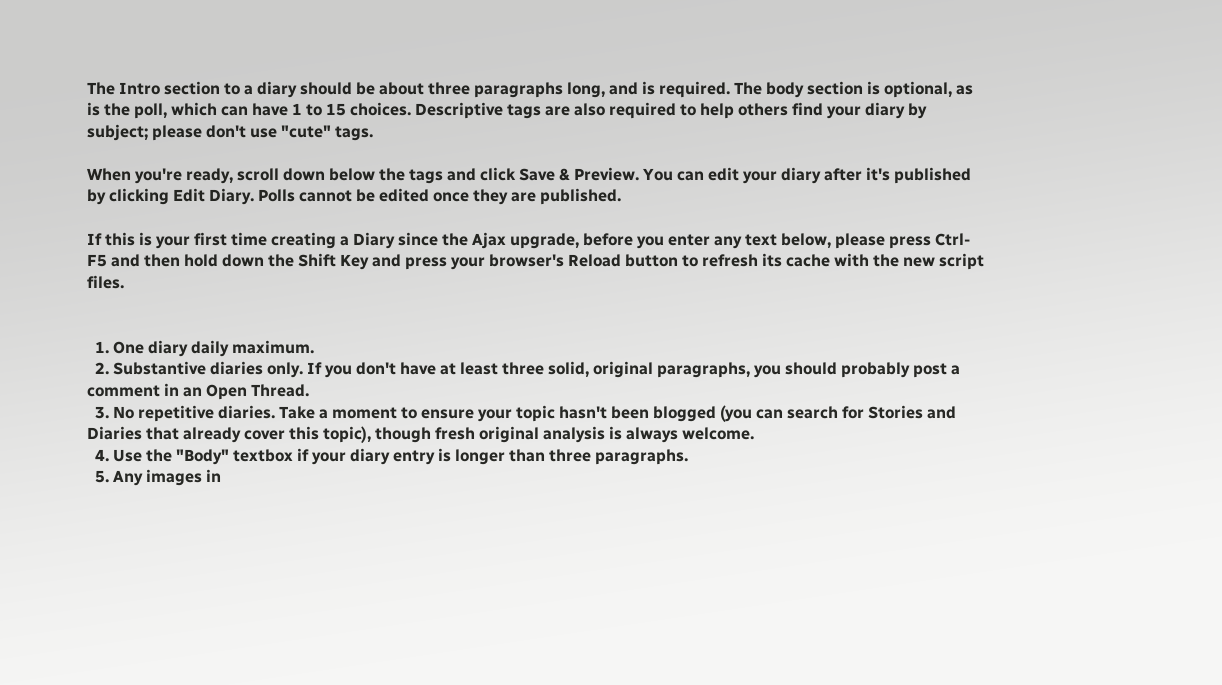The Intro section to a diary should be about three paragraphs long, and is required. The body section is optional, as is the poll, which can have 1 to 15 choices. Descriptive tags are also required to help others find your diary by subject; please don't use "cute" tags.

When you're ready, scroll down below the tags and click Save & Preview. You can edit your diary after it's published by clicking Edit Diary. Polls cannot be edited once they are published.

If this is your first time creating a Diary since the Ajax upgrade, before you enter any text below, please press Ctrl-F5 and then hold down the Shift Key and press your browser's Reload button to refresh its cache with the new script files.


  1. One diary daily maximum.
  2. Substantive diaries only. If you don't have at least three solid, original paragraphs, you should probably post a comment in an Open Thread.
  3. No repetitive diaries. Take a moment to ensure your topic hasn't been blogged (you can search for Stories and Diaries that already cover this topic), though fresh original analysis is always welcome.
  4. Use the "Body" textbox if your diary entry is longer than three paragraphs.
  5. Any images in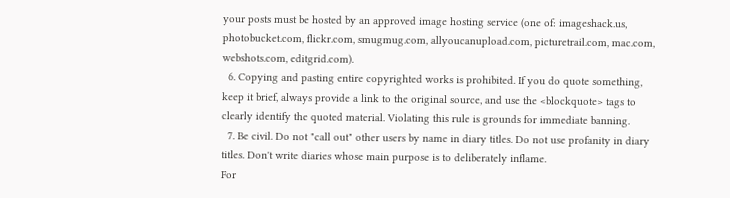your posts must be hosted by an approved image hosting service (one of: imageshack.us, photobucket.com, flickr.com, smugmug.com, allyoucanupload.com, picturetrail.com, mac.com, webshots.com, editgrid.com).
  6. Copying and pasting entire copyrighted works is prohibited. If you do quote something, keep it brief, always provide a link to the original source, and use the <blockquote> tags to clearly identify the quoted material. Violating this rule is grounds for immediate banning.
  7. Be civil. Do not "call out" other users by name in diary titles. Do not use profanity in diary titles. Don't write diaries whose main purpose is to deliberately inflame.
For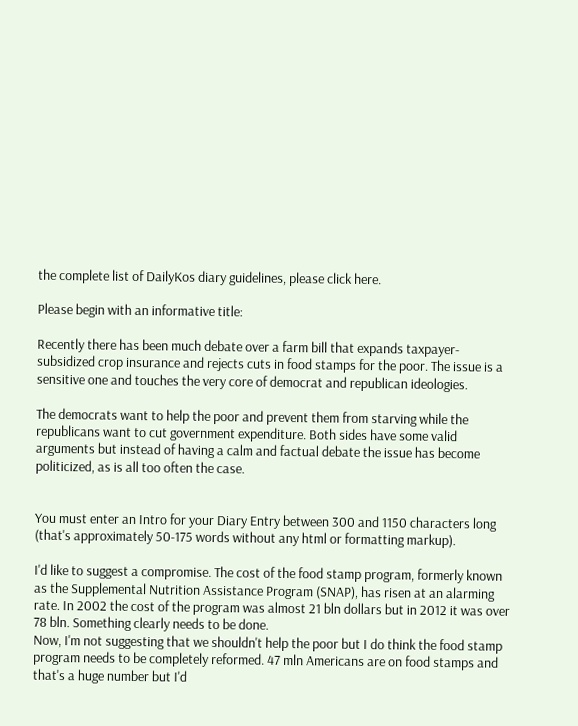the complete list of DailyKos diary guidelines, please click here.

Please begin with an informative title:

Recently there has been much debate over a farm bill that expands taxpayer-subsidized crop insurance and rejects cuts in food stamps for the poor. The issue is a sensitive one and touches the very core of democrat and republican ideologies.

The democrats want to help the poor and prevent them from starving while the republicans want to cut government expenditure. Both sides have some valid arguments but instead of having a calm and factual debate the issue has become politicized, as is all too often the case.


You must enter an Intro for your Diary Entry between 300 and 1150 characters long (that's approximately 50-175 words without any html or formatting markup).

I'd like to suggest a compromise. The cost of the food stamp program, formerly known as the Supplemental Nutrition Assistance Program (SNAP), has risen at an alarming rate. In 2002 the cost of the program was almost 21 bln dollars but in 2012 it was over 78 bln. Something clearly needs to be done.
Now, I'm not suggesting that we shouldn't help the poor but I do think the food stamp program needs to be completely reformed. 47 mln Americans are on food stamps and that's a huge number but I'd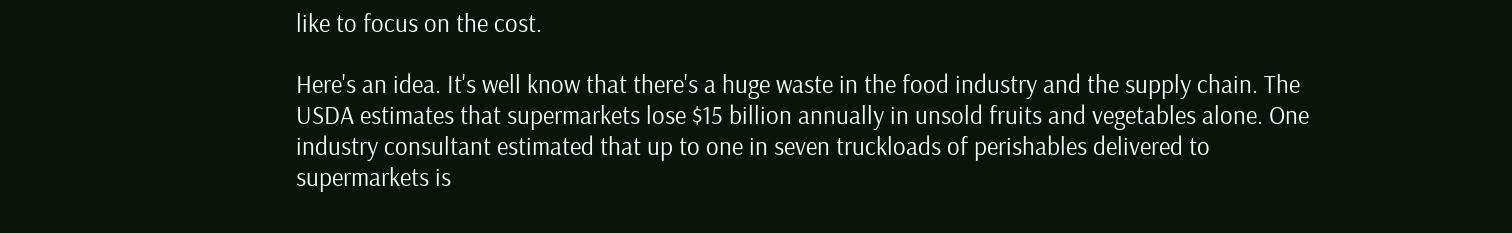like to focus on the cost.

Here's an idea. It's well know that there's a huge waste in the food industry and the supply chain. The USDA estimates that supermarkets lose $15 billion annually in unsold fruits and vegetables alone. One industry consultant estimated that up to one in seven truckloads of perishables delivered to supermarkets is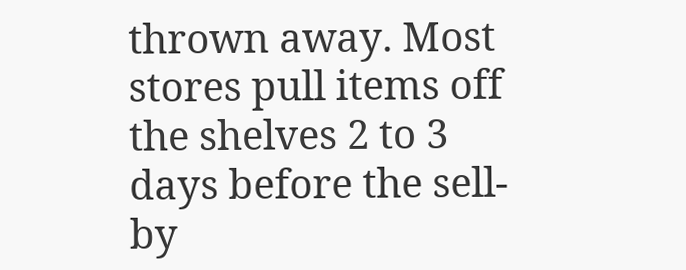thrown away. Most stores pull items off the shelves 2 to 3 days before the sell-by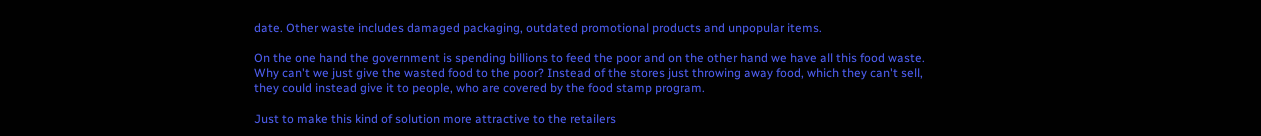date. Other waste includes damaged packaging, outdated promotional products and unpopular items.

On the one hand the government is spending billions to feed the poor and on the other hand we have all this food waste. Why can't we just give the wasted food to the poor? Instead of the stores just throwing away food, which they can't sell, they could instead give it to people, who are covered by the food stamp program.

Just to make this kind of solution more attractive to the retailers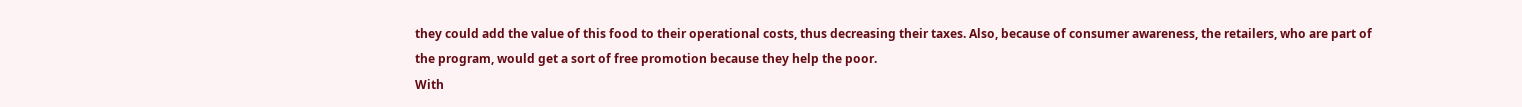they could add the value of this food to their operational costs, thus decreasing their taxes. Also, because of consumer awareness, the retailers, who are part of the program, would get a sort of free promotion because they help the poor.
With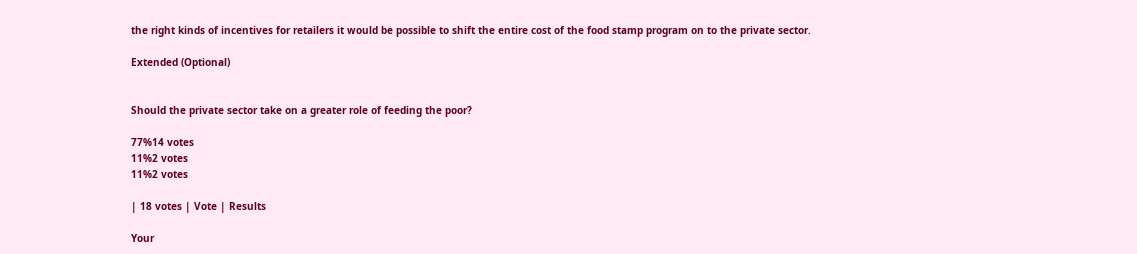the right kinds of incentives for retailers it would be possible to shift the entire cost of the food stamp program on to the private sector.

Extended (Optional)


Should the private sector take on a greater role of feeding the poor?

77%14 votes
11%2 votes
11%2 votes

| 18 votes | Vote | Results

Your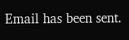Email has been sent.